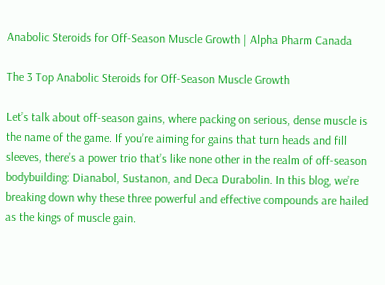Anabolic Steroids for Off-Season Muscle Growth | Alpha Pharm Canada

The 3 Top Anabolic Steroids for Off-Season Muscle Growth

Let’s talk about off-season gains, where packing on serious, dense muscle is the name of the game. If you’re aiming for gains that turn heads and fill sleeves, there’s a power trio that’s like none other in the realm of off-season bodybuilding: Dianabol, Sustanon, and Deca Durabolin. In this blog, we’re breaking down why these three powerful and effective compounds are hailed as the kings of muscle gain.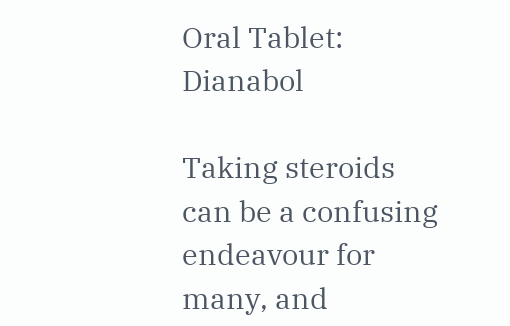Oral Tablet: Dianabol

Taking steroids can be a confusing endeavour for many, and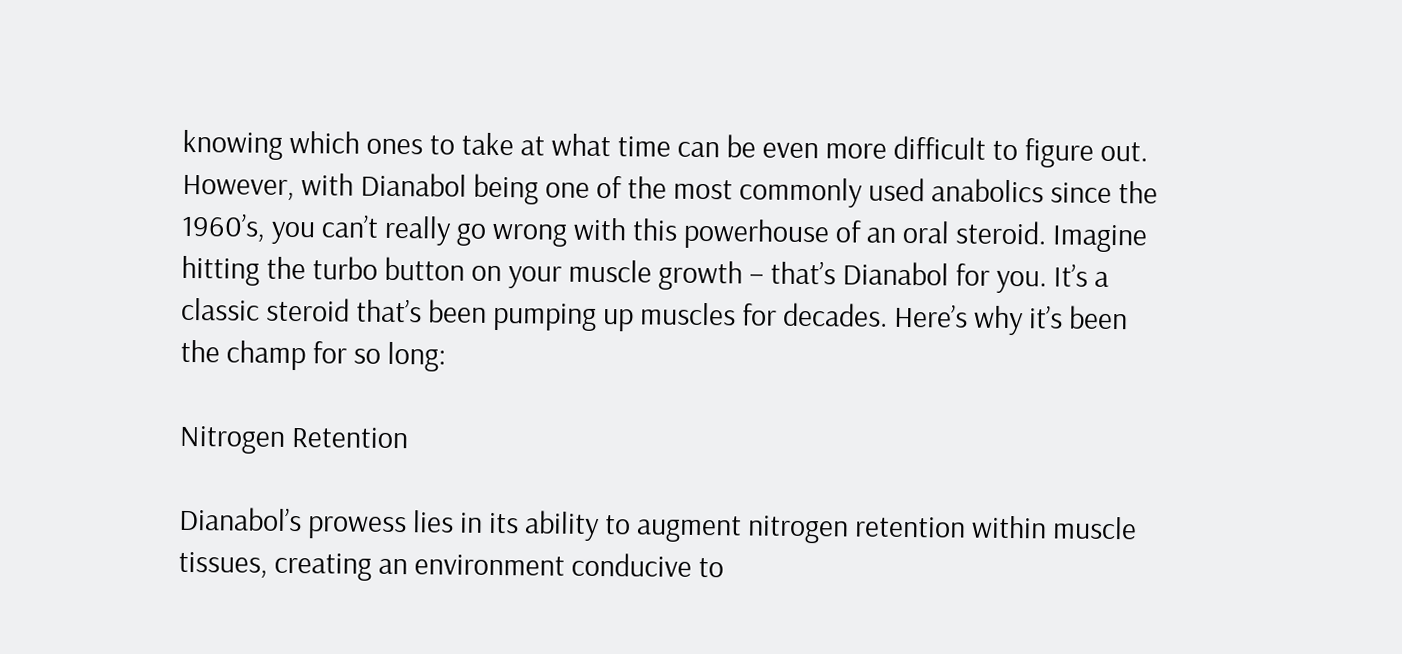knowing which ones to take at what time can be even more difficult to figure out. However, with Dianabol being one of the most commonly used anabolics since the 1960’s, you can’t really go wrong with this powerhouse of an oral steroid. Imagine hitting the turbo button on your muscle growth – that’s Dianabol for you. It’s a classic steroid that’s been pumping up muscles for decades. Here’s why it’s been the champ for so long:

Nitrogen Retention

Dianabol’s prowess lies in its ability to augment nitrogen retention within muscle tissues, creating an environment conducive to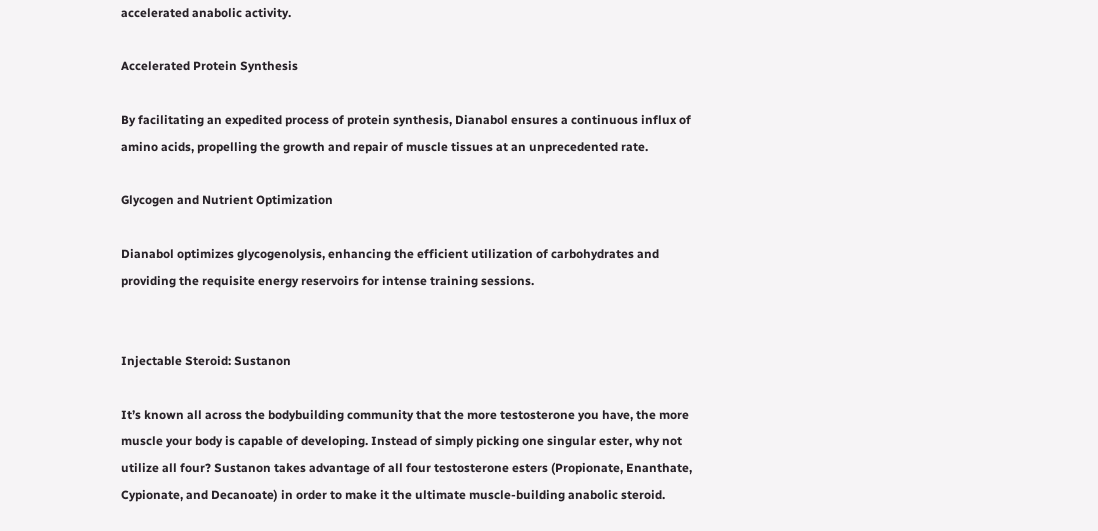accelerated anabolic activity.

Accelerated Protein Synthesis

By facilitating an expedited process of protein synthesis, Dianabol ensures a continuous influx of amino acids, propelling the growth and repair of muscle tissues at an unprecedented rate.

Glycogen and Nutrient Optimization

Dianabol optimizes glycogenolysis, enhancing the efficient utilization of carbohydrates and providing the requisite energy reservoirs for intense training sessions.


Injectable Steroid: Sustanon

It’s known all across the bodybuilding community that the more testosterone you have, the more muscle your body is capable of developing. Instead of simply picking one singular ester, why not utilize all four? Sustanon takes advantage of all four testosterone esters (Propionate, Enanthate, Cypionate, and Decanoate) in order to make it the ultimate muscle-building anabolic steroid.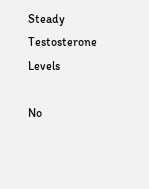Steady Testosterone Levels

No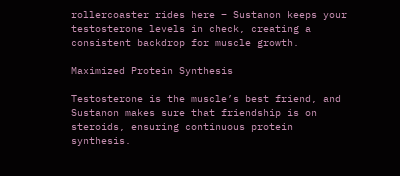rollercoaster rides here – Sustanon keeps your testosterone levels in check, creating a consistent backdrop for muscle growth.

Maximized Protein Synthesis

Testosterone is the muscle’s best friend, and Sustanon makes sure that friendship is on steroids, ensuring continuous protein synthesis.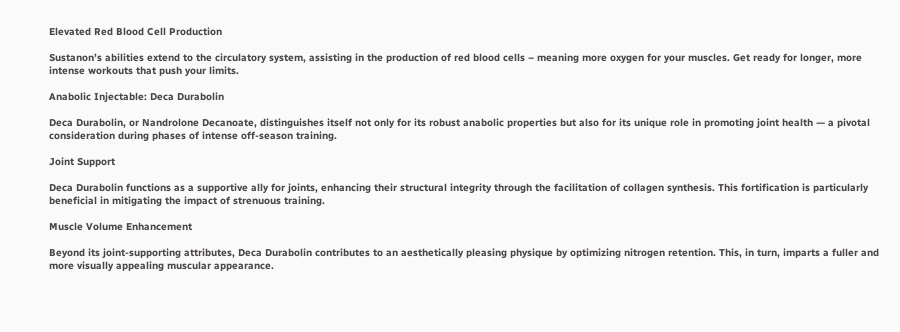Elevated Red Blood Cell Production

Sustanon’s abilities extend to the circulatory system, assisting in the production of red blood cells – meaning more oxygen for your muscles. Get ready for longer, more intense workouts that push your limits.

Anabolic Injectable: Deca Durabolin

Deca Durabolin, or Nandrolone Decanoate, distinguishes itself not only for its robust anabolic properties but also for its unique role in promoting joint health — a pivotal consideration during phases of intense off-season training.

Joint Support

Deca Durabolin functions as a supportive ally for joints, enhancing their structural integrity through the facilitation of collagen synthesis. This fortification is particularly beneficial in mitigating the impact of strenuous training.

Muscle Volume Enhancement

Beyond its joint-supporting attributes, Deca Durabolin contributes to an aesthetically pleasing physique by optimizing nitrogen retention. This, in turn, imparts a fuller and more visually appealing muscular appearance.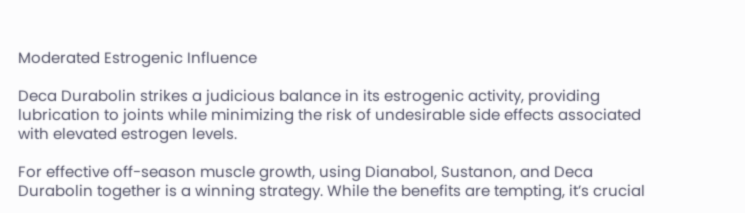Moderated Estrogenic Influence

Deca Durabolin strikes a judicious balance in its estrogenic activity, providing lubrication to joints while minimizing the risk of undesirable side effects associated with elevated estrogen levels.

For effective off-season muscle growth, using Dianabol, Sustanon, and Deca Durabolin together is a winning strategy. While the benefits are tempting, it’s crucial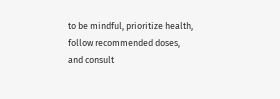to be mindful, prioritize health, follow recommended doses, and consult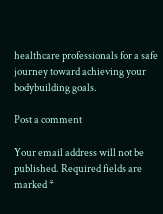healthcare professionals for a safe journey toward achieving your bodybuilding goals.

Post a comment

Your email address will not be published. Required fields are marked *